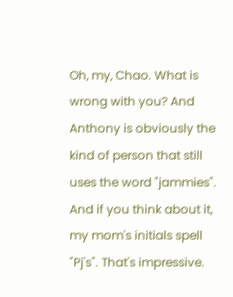Oh, my, Chao. What is wrong with you? And Anthony is obviously the kind of person that still uses the word "jammies". And if you think about it, my mom's initials spell "Pj's". That's impressive.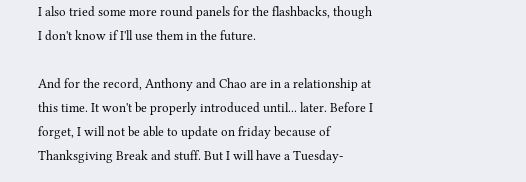I also tried some more round panels for the flashbacks, though I don't know if I'll use them in the future.

And for the record, Anthony and Chao are in a relationship at this time. It won't be properly introduced until... later. Before I forget, I will not be able to update on friday because of Thanksgiving Break and stuff. But I will have a Tuesday-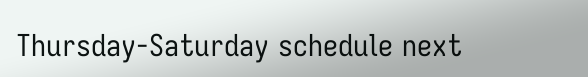Thursday-Saturday schedule next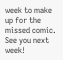week to make up for the missed comic. See you next week!